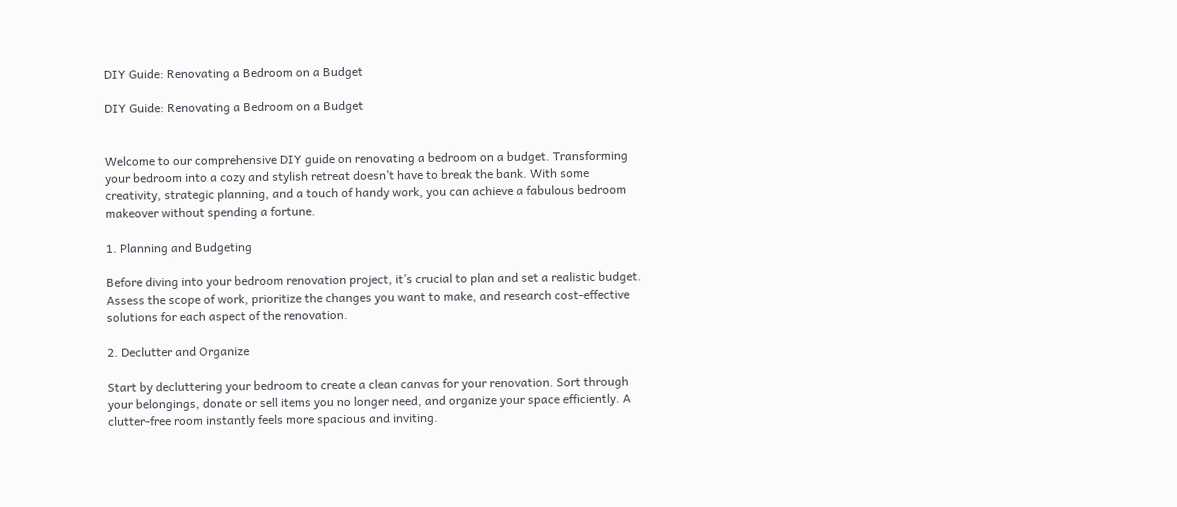DIY Guide: Renovating a Bedroom on a Budget

DIY Guide: Renovating a Bedroom on a Budget


Welcome to our comprehensive DIY guide on renovating a bedroom on a budget. Transforming your bedroom into a cozy and stylish retreat doesn’t have to break the bank. With some creativity, strategic planning, and a touch of handy work, you can achieve a fabulous bedroom makeover without spending a fortune.

1. Planning and Budgeting

Before diving into your bedroom renovation project, it’s crucial to plan and set a realistic budget. Assess the scope of work, prioritize the changes you want to make, and research cost-effective solutions for each aspect of the renovation.

2. Declutter and Organize

Start by decluttering your bedroom to create a clean canvas for your renovation. Sort through your belongings, donate or sell items you no longer need, and organize your space efficiently. A clutter-free room instantly feels more spacious and inviting.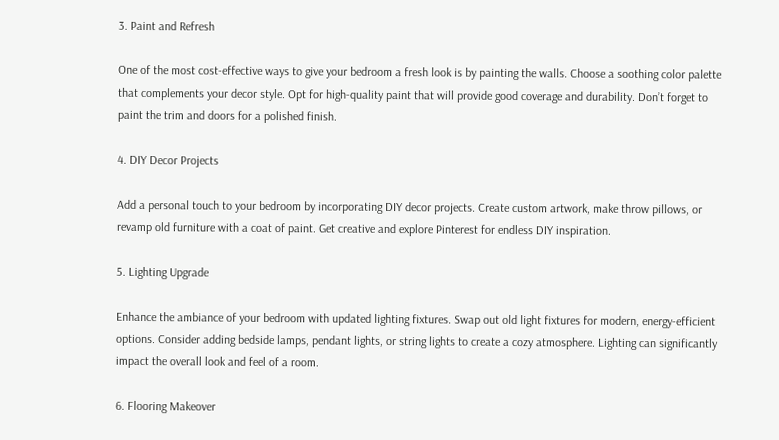3. Paint and Refresh

One of the most cost-effective ways to give your bedroom a fresh look is by painting the walls. Choose a soothing color palette that complements your decor style. Opt for high-quality paint that will provide good coverage and durability. Don’t forget to paint the trim and doors for a polished finish.

4. DIY Decor Projects

Add a personal touch to your bedroom by incorporating DIY decor projects. Create custom artwork, make throw pillows, or revamp old furniture with a coat of paint. Get creative and explore Pinterest for endless DIY inspiration.

5. Lighting Upgrade

Enhance the ambiance of your bedroom with updated lighting fixtures. Swap out old light fixtures for modern, energy-efficient options. Consider adding bedside lamps, pendant lights, or string lights to create a cozy atmosphere. Lighting can significantly impact the overall look and feel of a room.

6. Flooring Makeover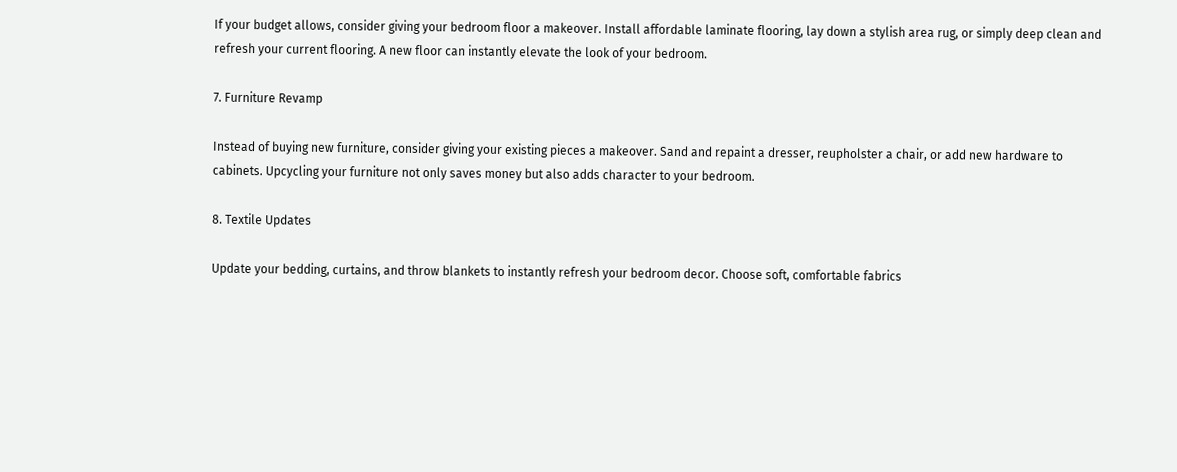If your budget allows, consider giving your bedroom floor a makeover. Install affordable laminate flooring, lay down a stylish area rug, or simply deep clean and refresh your current flooring. A new floor can instantly elevate the look of your bedroom.

7. Furniture Revamp

Instead of buying new furniture, consider giving your existing pieces a makeover. Sand and repaint a dresser, reupholster a chair, or add new hardware to cabinets. Upcycling your furniture not only saves money but also adds character to your bedroom.

8. Textile Updates

Update your bedding, curtains, and throw blankets to instantly refresh your bedroom decor. Choose soft, comfortable fabrics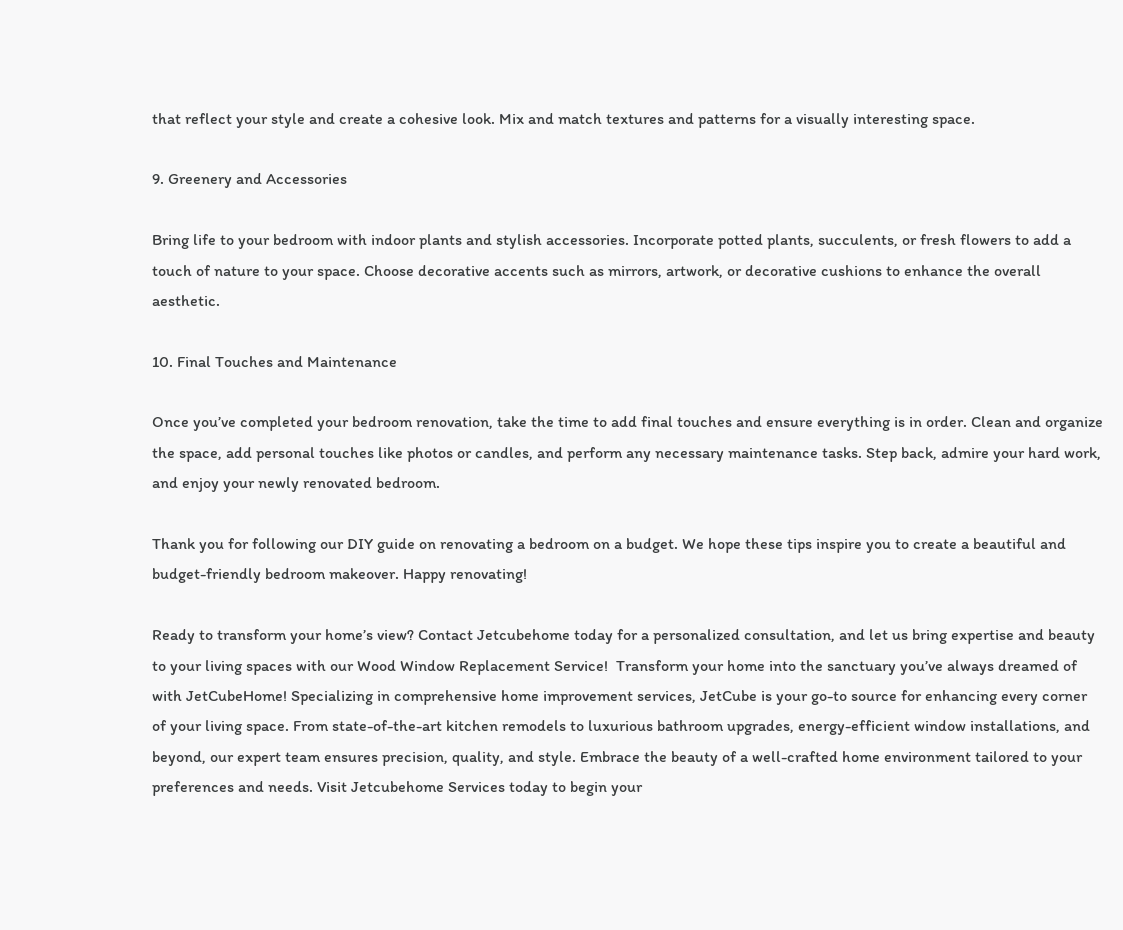that reflect your style and create a cohesive look. Mix and match textures and patterns for a visually interesting space.

9. Greenery and Accessories

Bring life to your bedroom with indoor plants and stylish accessories. Incorporate potted plants, succulents, or fresh flowers to add a touch of nature to your space. Choose decorative accents such as mirrors, artwork, or decorative cushions to enhance the overall aesthetic.

10. Final Touches and Maintenance

Once you’ve completed your bedroom renovation, take the time to add final touches and ensure everything is in order. Clean and organize the space, add personal touches like photos or candles, and perform any necessary maintenance tasks. Step back, admire your hard work, and enjoy your newly renovated bedroom.

Thank you for following our DIY guide on renovating a bedroom on a budget. We hope these tips inspire you to create a beautiful and budget-friendly bedroom makeover. Happy renovating!

Ready to transform your home’s view? Contact Jetcubehome today for a personalized consultation, and let us bring expertise and beauty to your living spaces with our Wood Window Replacement Service!  Transform your home into the sanctuary you’ve always dreamed of with JetCubeHome! Specializing in comprehensive home improvement services, JetCube is your go-to source for enhancing every corner of your living space. From state-of-the-art kitchen remodels to luxurious bathroom upgrades, energy-efficient window installations, and beyond, our expert team ensures precision, quality, and style. Embrace the beauty of a well-crafted home environment tailored to your preferences and needs. Visit Jetcubehome Services today to begin your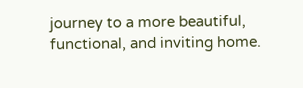journey to a more beautiful, functional, and inviting home.